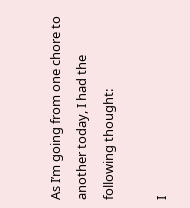As I’m going from one chore to another today, I had the following thought:

I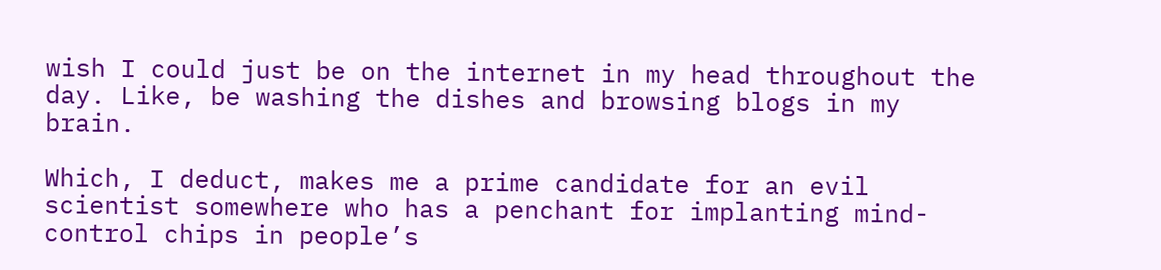wish I could just be on the internet in my head throughout the day. Like, be washing the dishes and browsing blogs in my brain.

Which, I deduct, makes me a prime candidate for an evil scientist somewhere who has a penchant for implanting mind-control chips in people’s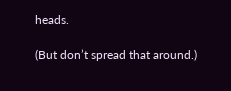heads.

(But don’t spread that around.)